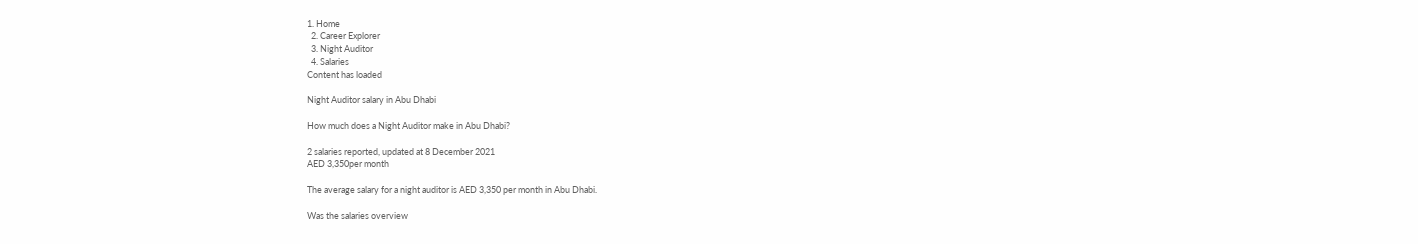1. Home
  2. Career Explorer
  3. Night Auditor
  4. Salaries
Content has loaded

Night Auditor salary in Abu Dhabi

How much does a Night Auditor make in Abu Dhabi?

2 salaries reported, updated at 8 December 2021
AED 3,350per month

The average salary for a night auditor is AED 3,350 per month in Abu Dhabi.

Was the salaries overview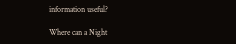information useful?

Where can a Night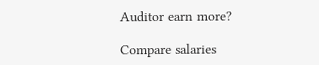Auditor earn more?

Compare salaries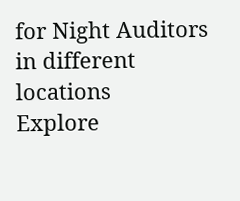for Night Auditors in different locations
Explore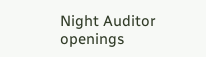Night Auditor openings